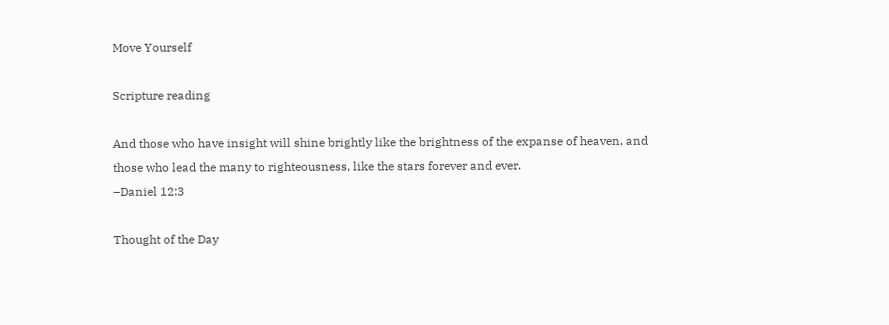Move Yourself

Scripture reading

And those who have insight will shine brightly like the brightness of the expanse of heaven, and those who lead the many to righteousness, like the stars forever and ever.
–Daniel 12:3

Thought of the Day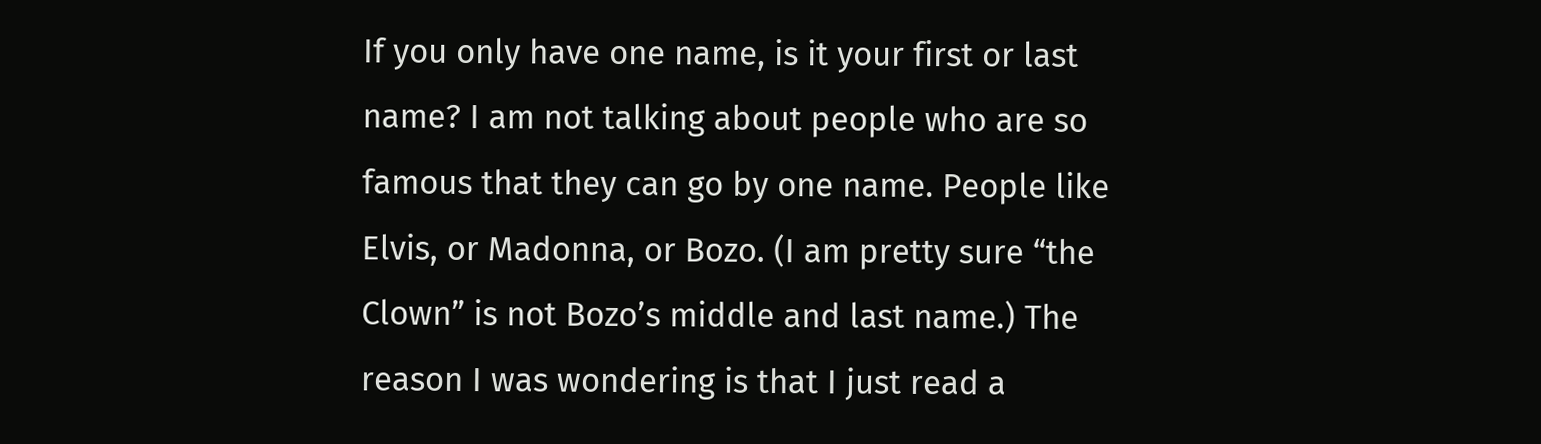If you only have one name, is it your first or last name? I am not talking about people who are so famous that they can go by one name. People like Elvis, or Madonna, or Bozo. (I am pretty sure “the Clown” is not Bozo’s middle and last name.) The reason I was wondering is that I just read a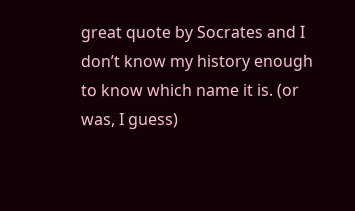great quote by Socrates and I don’t know my history enough to know which name it is. (or was, I guess)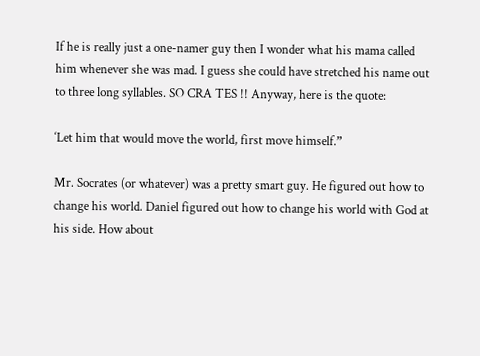If he is really just a one-namer guy then I wonder what his mama called him whenever she was mad. I guess she could have stretched his name out to three long syllables. SO CRA TES !! Anyway, here is the quote:

‘Let him that would move the world, first move himself.”

Mr. Socrates (or whatever) was a pretty smart guy. He figured out how to change his world. Daniel figured out how to change his world with God at his side. How about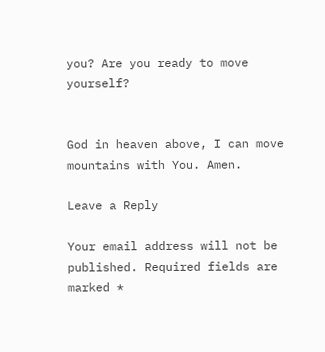you? Are you ready to move yourself?


God in heaven above, I can move mountains with You. Amen.

Leave a Reply

Your email address will not be published. Required fields are marked *